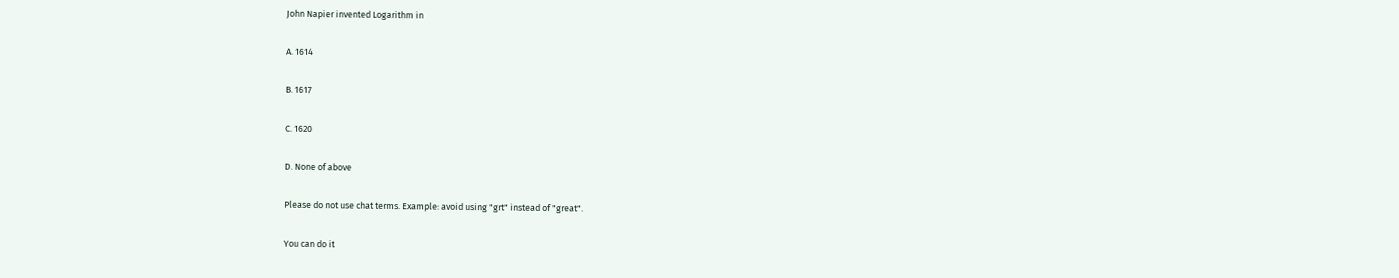John Napier invented Logarithm in

A. 1614

B. 1617

C. 1620

D. None of above

Please do not use chat terms. Example: avoid using "grt" instead of "great".

You can do it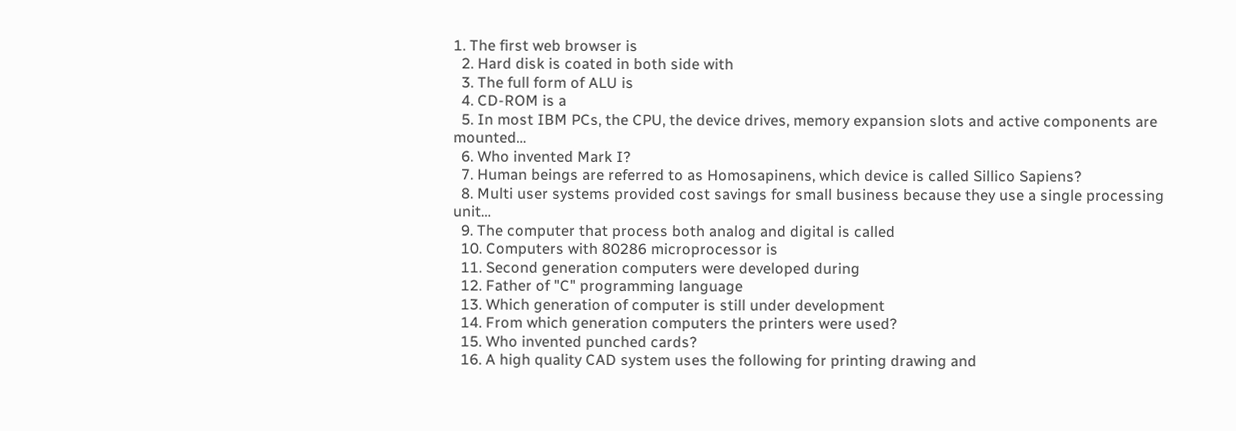1. The first web browser is
  2. Hard disk is coated in both side with
  3. The full form of ALU is
  4. CD-ROM is a
  5. In most IBM PCs, the CPU, the device drives, memory expansion slots and active components are mounted…
  6. Who invented Mark I?
  7. Human beings are referred to as Homosapinens, which device is called Sillico Sapiens?
  8. Multi user systems provided cost savings for small business because they use a single processing unit…
  9. The computer that process both analog and digital is called
  10. Computers with 80286 microprocessor is
  11. Second generation computers were developed during
  12. Father of "C" programming language
  13. Which generation of computer is still under development
  14. From which generation computers the printers were used?
  15. Who invented punched cards?
  16. A high quality CAD system uses the following for printing drawing and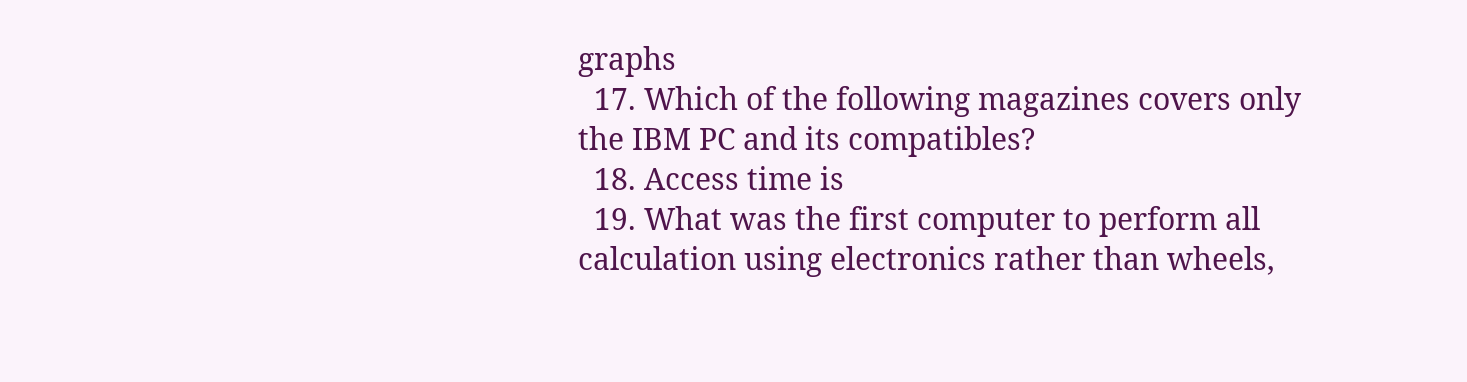graphs
  17. Which of the following magazines covers only the IBM PC and its compatibles?
  18. Access time is
  19. What was the first computer to perform all calculation using electronics rather than wheels,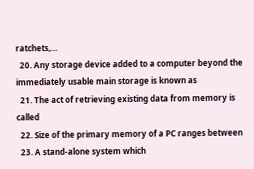ratchets,…
  20. Any storage device added to a computer beyond the immediately usable main storage is known as
  21. The act of retrieving existing data from memory is called
  22. Size of the primary memory of a PC ranges between
  23. A stand-alone system which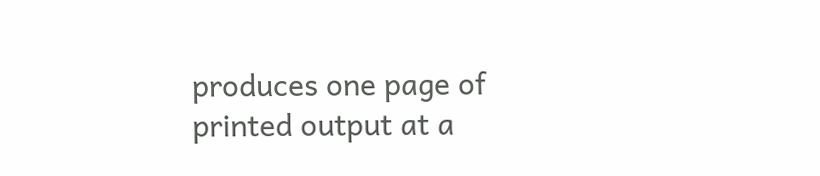produces one page of printed output at a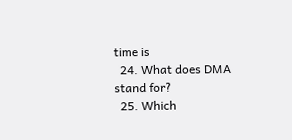time is
  24. What does DMA stand for?
  25. Which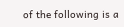of the following is a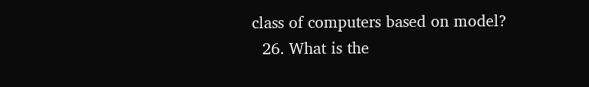class of computers based on model?
  26. What is the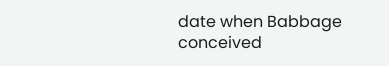date when Babbage conceived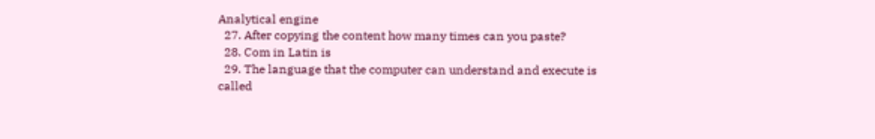Analytical engine
  27. After copying the content how many times can you paste?
  28. Com in Latin is
  29. The language that the computer can understand and execute is called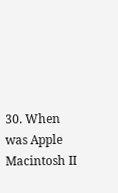30. When was Apple Macintosh II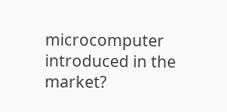microcomputer introduced in the market?